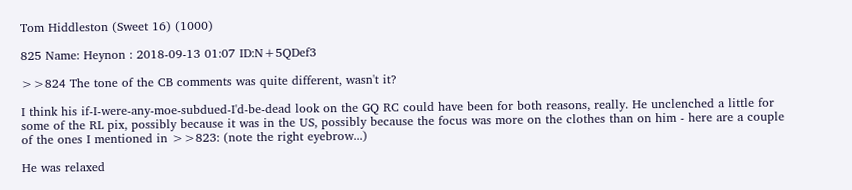Tom Hiddleston (Sweet 16) (1000)

825 Name: Heynon : 2018-09-13 01:07 ID:N+5QDef3

>>824 The tone of the CB comments was quite different, wasn't it?

I think his if-I-were-any-moe-subdued-I'd-be-dead look on the GQ RC could have been for both reasons, really. He unclenched a little for some of the RL pix, possibly because it was in the US, possibly because the focus was more on the clothes than on him - here are a couple of the ones I mentioned in >>823: (note the right eyebrow...)

He was relaxed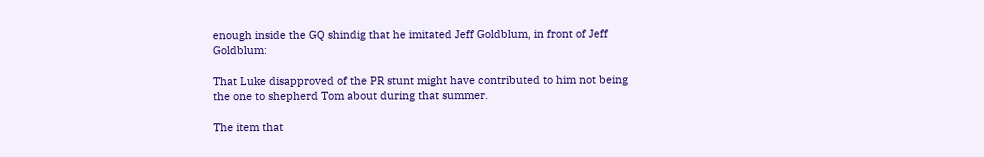enough inside the GQ shindig that he imitated Jeff Goldblum, in front of Jeff Goldblum:

That Luke disapproved of the PR stunt might have contributed to him not being the one to shepherd Tom about during that summer.

The item that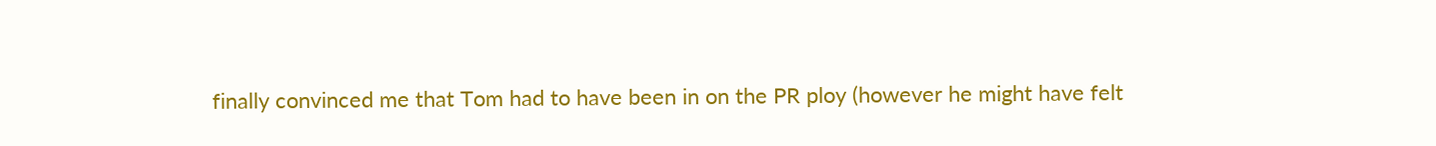finally convinced me that Tom had to have been in on the PR ploy (however he might have felt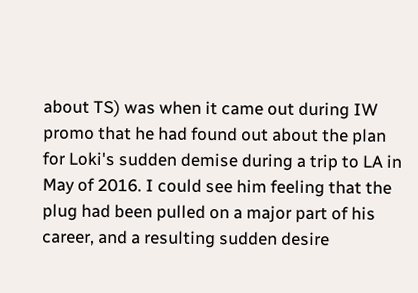about TS) was when it came out during IW promo that he had found out about the plan for Loki's sudden demise during a trip to LA in May of 2016. I could see him feeling that the plug had been pulled on a major part of his career, and a resulting sudden desire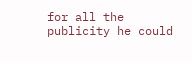for all the publicity he could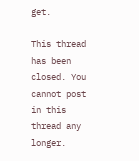get.

This thread has been closed. You cannot post in this thread any longer.